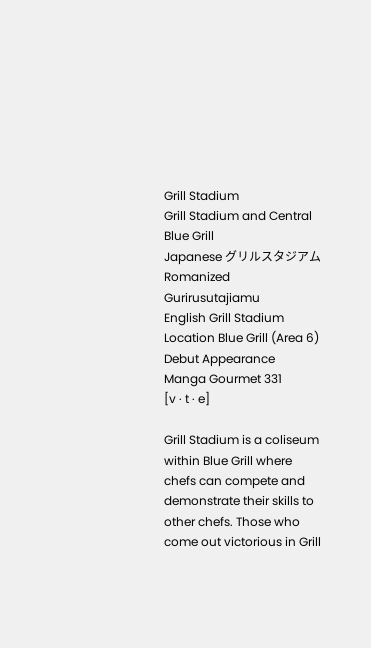Grill Stadium
Grill Stadium and Central Blue Grill
Japanese グリルスタジアム
Romanized Gurirusutajiamu
English Grill Stadium
Location Blue Grill (Area 6)
Debut Appearance
Manga Gourmet 331
[v · t · e]

Grill Stadium is a coliseum within Blue Grill where chefs can compete and demonstrate their skills to other chefs. Those who come out victorious in Grill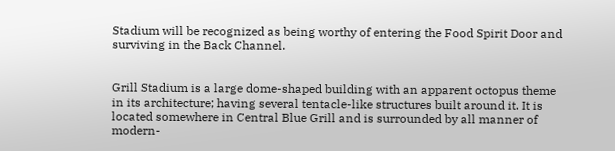Stadium will be recognized as being worthy of entering the Food Spirit Door and surviving in the Back Channel.


Grill Stadium is a large dome-shaped building with an apparent octopus theme in its architecture; having several tentacle-like structures built around it. It is located somewhere in Central Blue Grill and is surrounded by all manner of modern-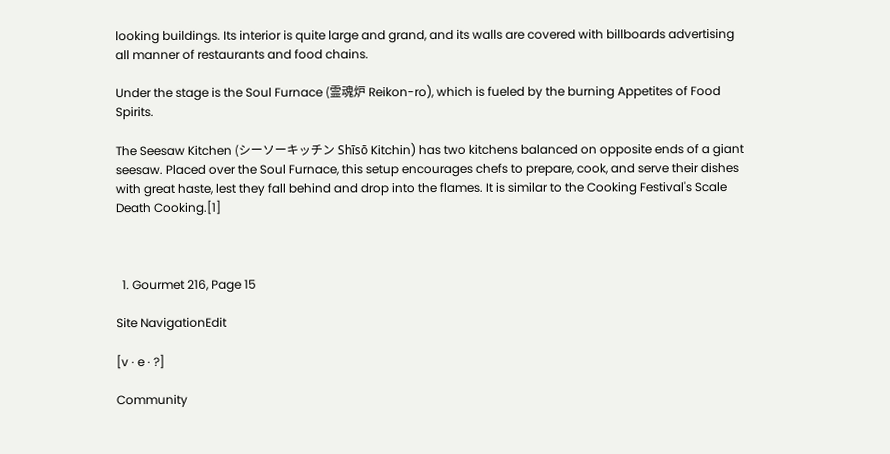looking buildings. Its interior is quite large and grand, and its walls are covered with billboards advertising all manner of restaurants and food chains.

Under the stage is the Soul Furnace (霊魂炉 Reikon-ro), which is fueled by the burning Appetites of Food Spirits.

The Seesaw Kitchen (シーソーキッチン Shīsō Kitchin) has two kitchens balanced on opposite ends of a giant seesaw. Placed over the Soul Furnace, this setup encourages chefs to prepare, cook, and serve their dishes with great haste, lest they fall behind and drop into the flames. It is similar to the Cooking Festival's Scale Death Cooking.[1]



  1. Gourmet 216, Page 15

Site NavigationEdit

[v · e · ?]

Community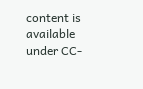content is available under CC-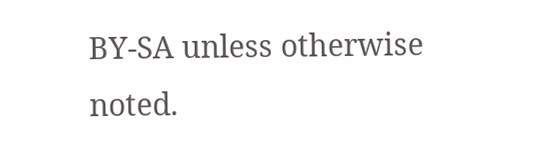BY-SA unless otherwise noted.